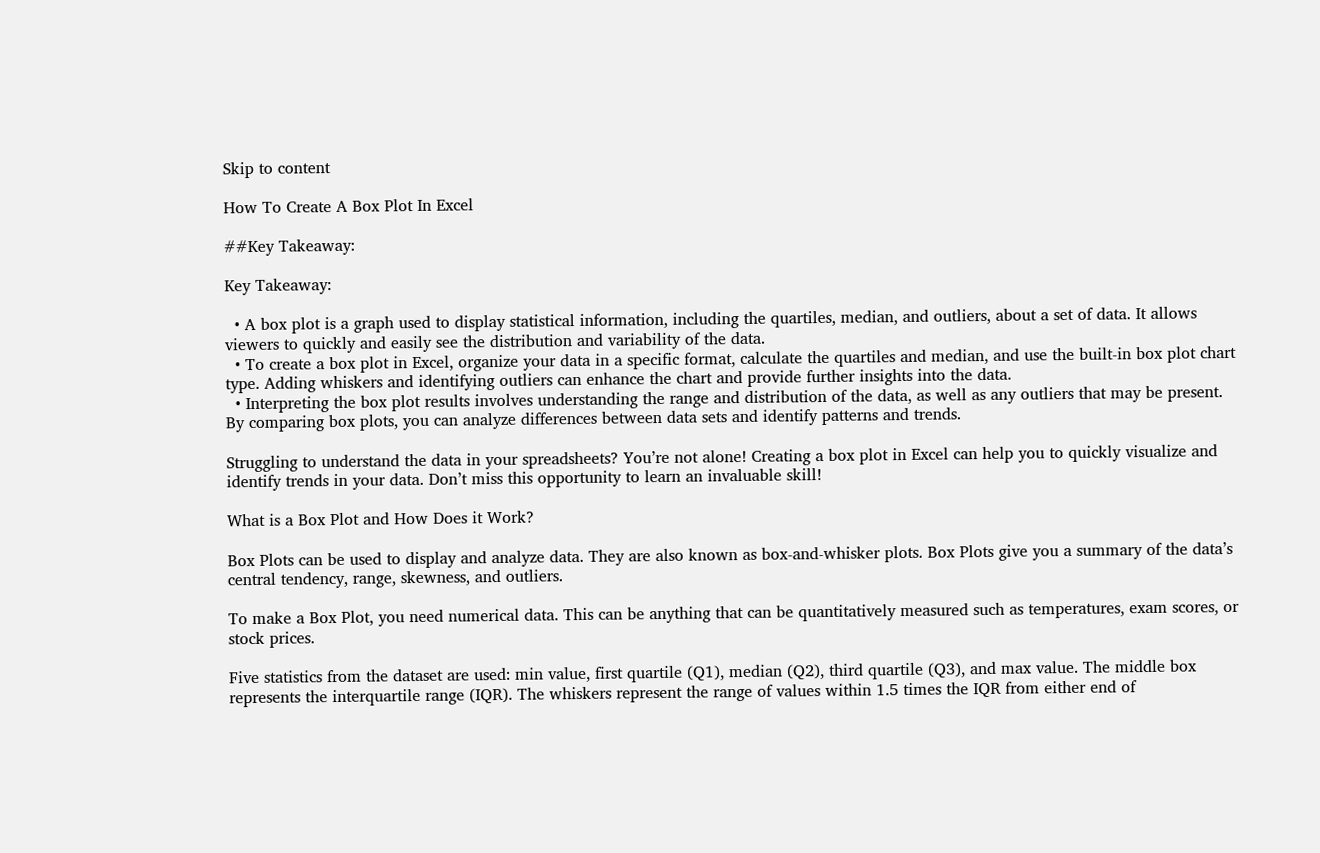Skip to content

How To Create A Box Plot In Excel

##Key Takeaway:

Key Takeaway:

  • A box plot is a graph used to display statistical information, including the quartiles, median, and outliers, about a set of data. It allows viewers to quickly and easily see the distribution and variability of the data.
  • To create a box plot in Excel, organize your data in a specific format, calculate the quartiles and median, and use the built-in box plot chart type. Adding whiskers and identifying outliers can enhance the chart and provide further insights into the data.
  • Interpreting the box plot results involves understanding the range and distribution of the data, as well as any outliers that may be present. By comparing box plots, you can analyze differences between data sets and identify patterns and trends.

Struggling to understand the data in your spreadsheets? You’re not alone! Creating a box plot in Excel can help you to quickly visualize and identify trends in your data. Don’t miss this opportunity to learn an invaluable skill!

What is a Box Plot and How Does it Work?

Box Plots can be used to display and analyze data. They are also known as box-and-whisker plots. Box Plots give you a summary of the data’s central tendency, range, skewness, and outliers.

To make a Box Plot, you need numerical data. This can be anything that can be quantitatively measured such as temperatures, exam scores, or stock prices.

Five statistics from the dataset are used: min value, first quartile (Q1), median (Q2), third quartile (Q3), and max value. The middle box represents the interquartile range (IQR). The whiskers represent the range of values within 1.5 times the IQR from either end of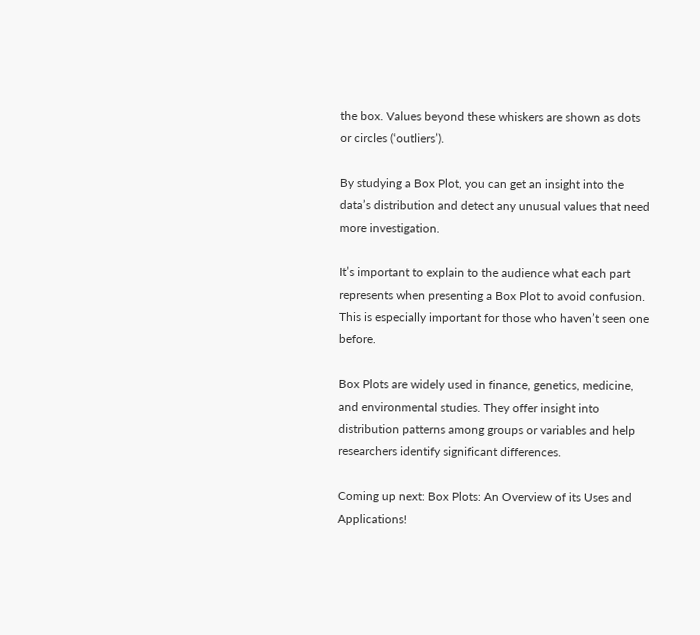the box. Values beyond these whiskers are shown as dots or circles (‘outliers’).

By studying a Box Plot, you can get an insight into the data’s distribution and detect any unusual values that need more investigation.

It’s important to explain to the audience what each part represents when presenting a Box Plot to avoid confusion. This is especially important for those who haven’t seen one before.

Box Plots are widely used in finance, genetics, medicine, and environmental studies. They offer insight into distribution patterns among groups or variables and help researchers identify significant differences.

Coming up next: Box Plots: An Overview of its Uses and Applications!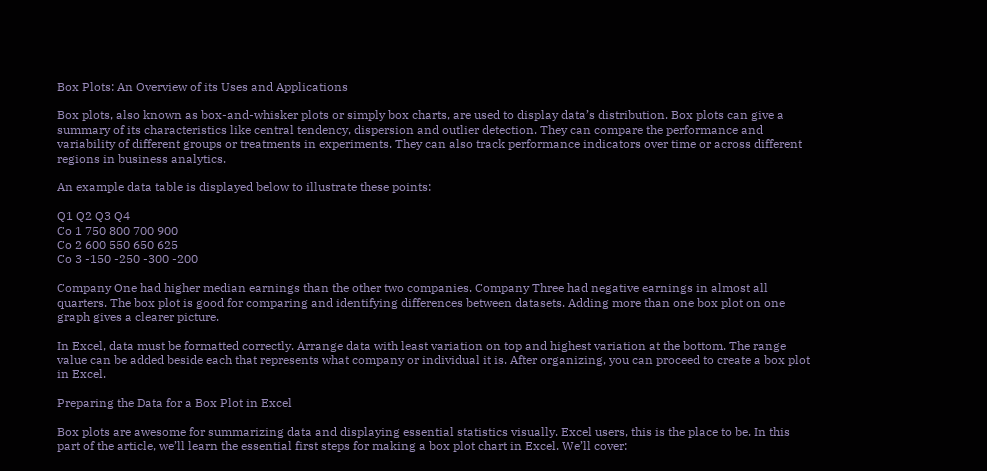Box Plots: An Overview of its Uses and Applications

Box plots, also known as box-and-whisker plots or simply box charts, are used to display data’s distribution. Box plots can give a summary of its characteristics like central tendency, dispersion and outlier detection. They can compare the performance and variability of different groups or treatments in experiments. They can also track performance indicators over time or across different regions in business analytics.

An example data table is displayed below to illustrate these points:

Q1 Q2 Q3 Q4
Co 1 750 800 700 900
Co 2 600 550 650 625
Co 3 -150 -250 -300 -200

Company One had higher median earnings than the other two companies. Company Three had negative earnings in almost all quarters. The box plot is good for comparing and identifying differences between datasets. Adding more than one box plot on one graph gives a clearer picture.

In Excel, data must be formatted correctly. Arrange data with least variation on top and highest variation at the bottom. The range value can be added beside each that represents what company or individual it is. After organizing, you can proceed to create a box plot in Excel.

Preparing the Data for a Box Plot in Excel

Box plots are awesome for summarizing data and displaying essential statistics visually. Excel users, this is the place to be. In this part of the article, we’ll learn the essential first steps for making a box plot chart in Excel. We’ll cover: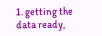1. getting the data ready,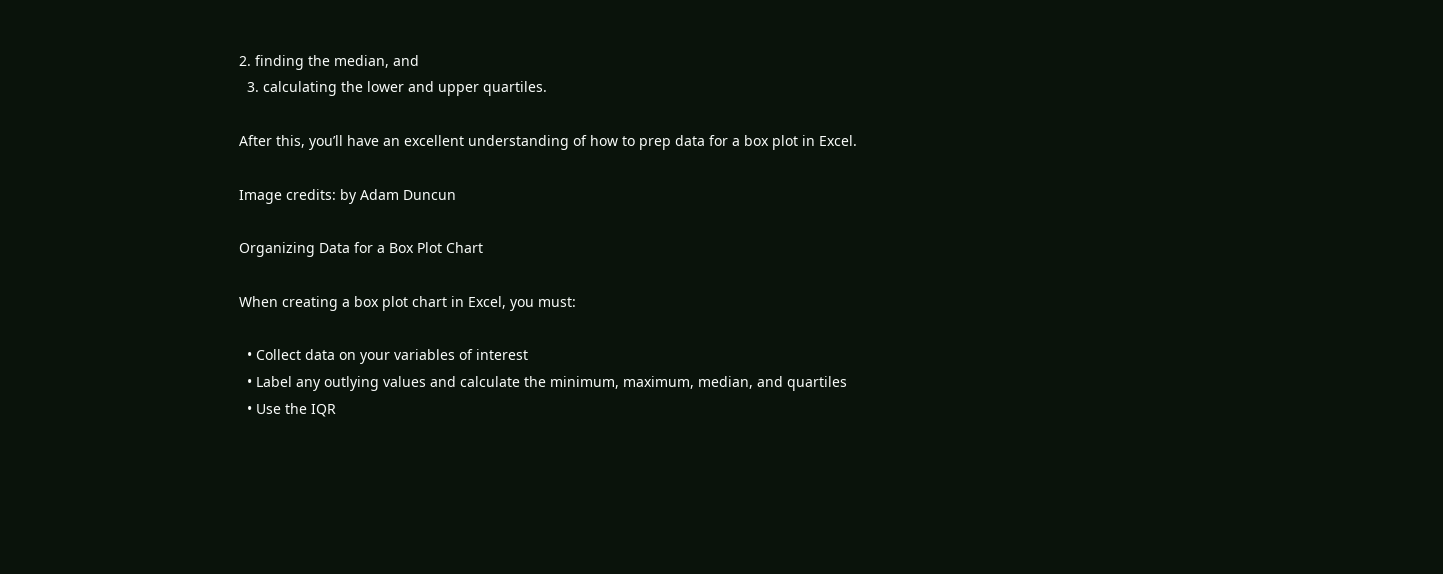2. finding the median, and
  3. calculating the lower and upper quartiles.

After this, you’ll have an excellent understanding of how to prep data for a box plot in Excel.

Image credits: by Adam Duncun

Organizing Data for a Box Plot Chart

When creating a box plot chart in Excel, you must:

  • Collect data on your variables of interest
  • Label any outlying values and calculate the minimum, maximum, median, and quartiles
  • Use the IQR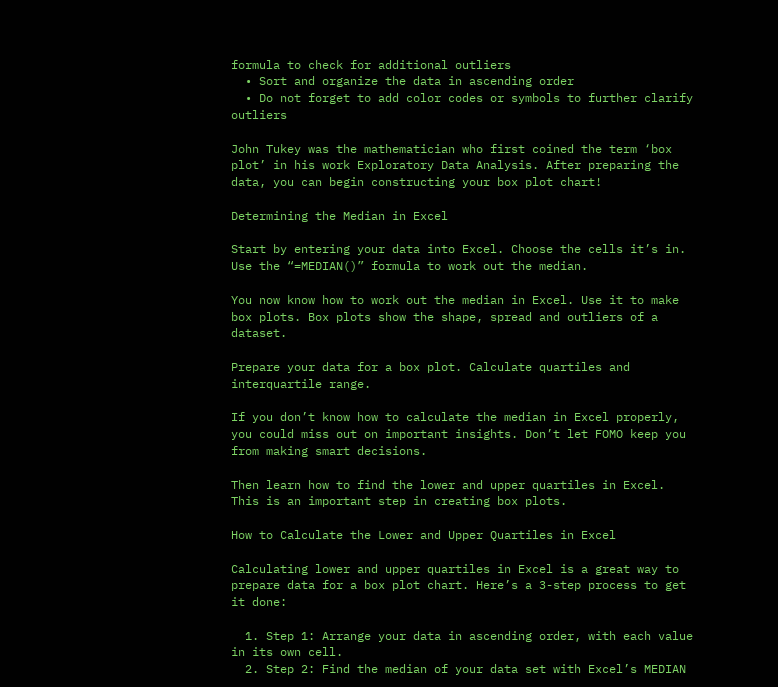formula to check for additional outliers
  • Sort and organize the data in ascending order
  • Do not forget to add color codes or symbols to further clarify outliers

John Tukey was the mathematician who first coined the term ‘box plot’ in his work Exploratory Data Analysis. After preparing the data, you can begin constructing your box plot chart!

Determining the Median in Excel

Start by entering your data into Excel. Choose the cells it’s in. Use the “=MEDIAN()” formula to work out the median.

You now know how to work out the median in Excel. Use it to make box plots. Box plots show the shape, spread and outliers of a dataset.

Prepare your data for a box plot. Calculate quartiles and interquartile range.

If you don’t know how to calculate the median in Excel properly, you could miss out on important insights. Don’t let FOMO keep you from making smart decisions.

Then learn how to find the lower and upper quartiles in Excel. This is an important step in creating box plots.

How to Calculate the Lower and Upper Quartiles in Excel

Calculating lower and upper quartiles in Excel is a great way to prepare data for a box plot chart. Here’s a 3-step process to get it done:

  1. Step 1: Arrange your data in ascending order, with each value in its own cell.
  2. Step 2: Find the median of your data set with Excel’s MEDIAN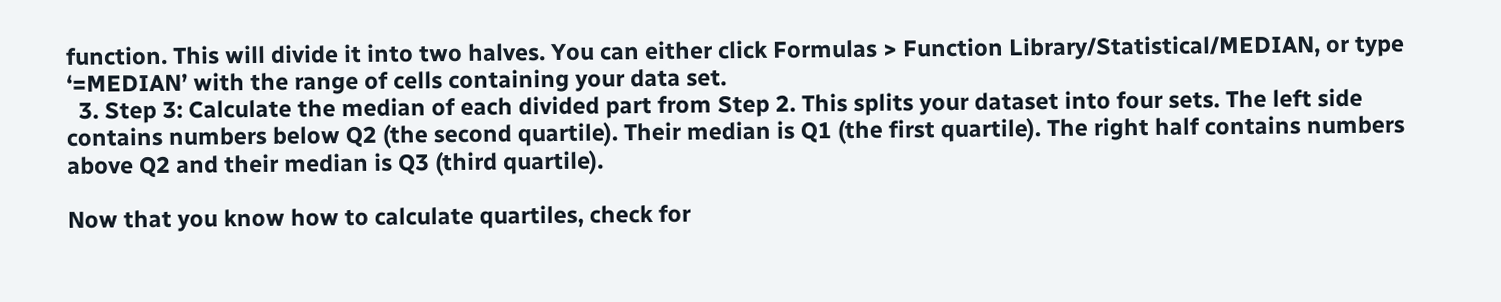function. This will divide it into two halves. You can either click Formulas > Function Library/Statistical/MEDIAN, or type ‘=MEDIAN’ with the range of cells containing your data set.
  3. Step 3: Calculate the median of each divided part from Step 2. This splits your dataset into four sets. The left side contains numbers below Q2 (the second quartile). Their median is Q1 (the first quartile). The right half contains numbers above Q2 and their median is Q3 (third quartile).

Now that you know how to calculate quartiles, check for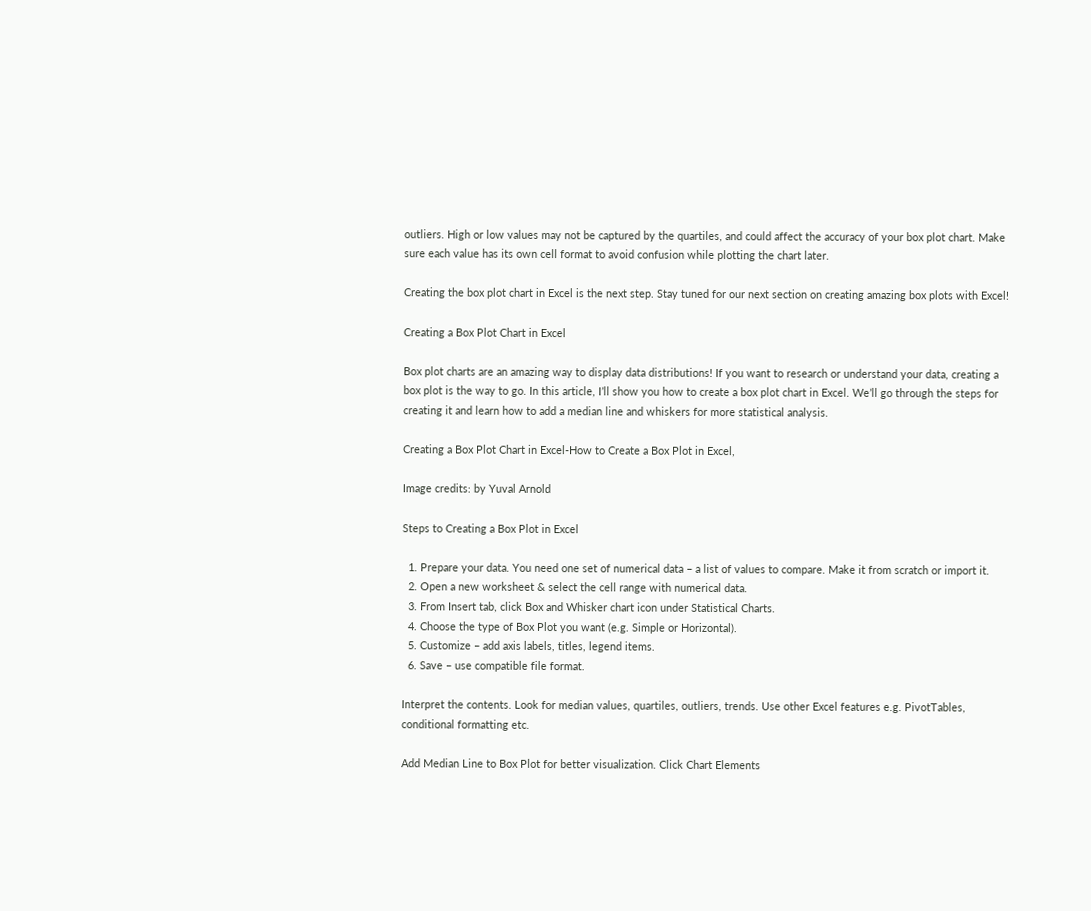outliers. High or low values may not be captured by the quartiles, and could affect the accuracy of your box plot chart. Make sure each value has its own cell format to avoid confusion while plotting the chart later.

Creating the box plot chart in Excel is the next step. Stay tuned for our next section on creating amazing box plots with Excel!

Creating a Box Plot Chart in Excel

Box plot charts are an amazing way to display data distributions! If you want to research or understand your data, creating a box plot is the way to go. In this article, I’ll show you how to create a box plot chart in Excel. We’ll go through the steps for creating it and learn how to add a median line and whiskers for more statistical analysis.

Creating a Box Plot Chart in Excel-How to Create a Box Plot in Excel,

Image credits: by Yuval Arnold

Steps to Creating a Box Plot in Excel

  1. Prepare your data. You need one set of numerical data – a list of values to compare. Make it from scratch or import it.
  2. Open a new worksheet & select the cell range with numerical data.
  3. From Insert tab, click Box and Whisker chart icon under Statistical Charts.
  4. Choose the type of Box Plot you want (e.g. Simple or Horizontal).
  5. Customize – add axis labels, titles, legend items.
  6. Save – use compatible file format.

Interpret the contents. Look for median values, quartiles, outliers, trends. Use other Excel features e.g. PivotTables, conditional formatting etc.

Add Median Line to Box Plot for better visualization. Click Chart Elements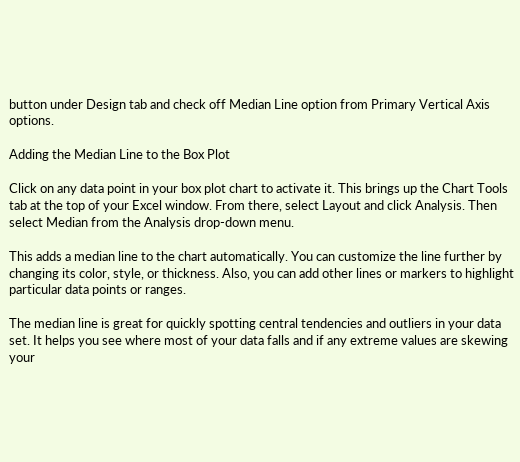button under Design tab and check off Median Line option from Primary Vertical Axis options.

Adding the Median Line to the Box Plot

Click on any data point in your box plot chart to activate it. This brings up the Chart Tools tab at the top of your Excel window. From there, select Layout and click Analysis. Then select Median from the Analysis drop-down menu.

This adds a median line to the chart automatically. You can customize the line further by changing its color, style, or thickness. Also, you can add other lines or markers to highlight particular data points or ranges.

The median line is great for quickly spotting central tendencies and outliers in your data set. It helps you see where most of your data falls and if any extreme values are skewing your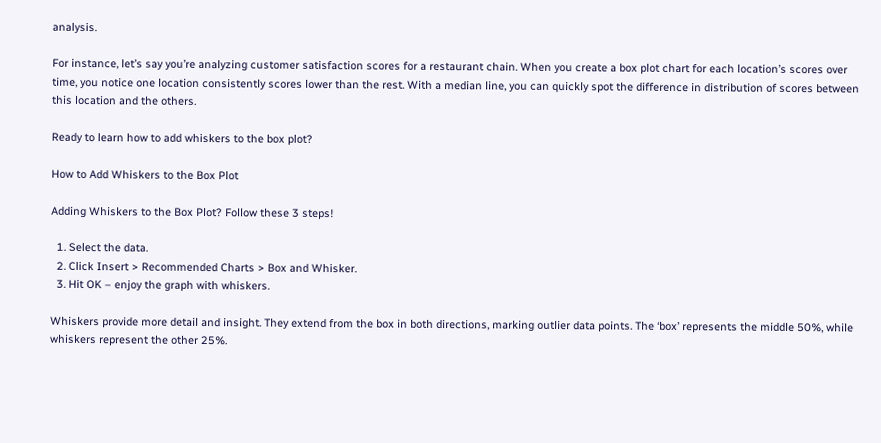analysis.

For instance, let’s say you’re analyzing customer satisfaction scores for a restaurant chain. When you create a box plot chart for each location’s scores over time, you notice one location consistently scores lower than the rest. With a median line, you can quickly spot the difference in distribution of scores between this location and the others.

Ready to learn how to add whiskers to the box plot?

How to Add Whiskers to the Box Plot

Adding Whiskers to the Box Plot? Follow these 3 steps!

  1. Select the data.
  2. Click Insert > Recommended Charts > Box and Whisker.
  3. Hit OK – enjoy the graph with whiskers.

Whiskers provide more detail and insight. They extend from the box in both directions, marking outlier data points. The ‘box’ represents the middle 50%, while whiskers represent the other 25%.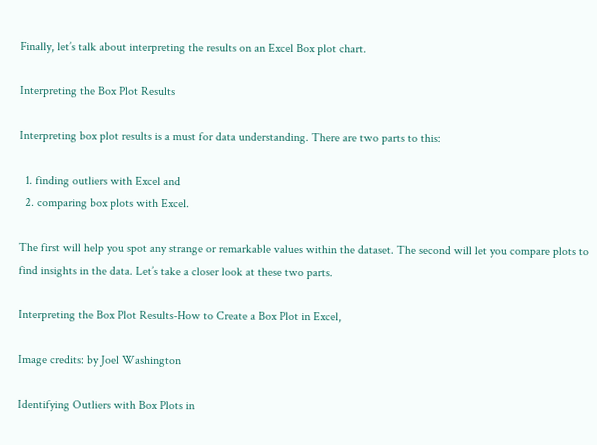Finally, let’s talk about interpreting the results on an Excel Box plot chart.

Interpreting the Box Plot Results

Interpreting box plot results is a must for data understanding. There are two parts to this:

  1. finding outliers with Excel and
  2. comparing box plots with Excel.

The first will help you spot any strange or remarkable values within the dataset. The second will let you compare plots to find insights in the data. Let’s take a closer look at these two parts.

Interpreting the Box Plot Results-How to Create a Box Plot in Excel,

Image credits: by Joel Washington

Identifying Outliers with Box Plots in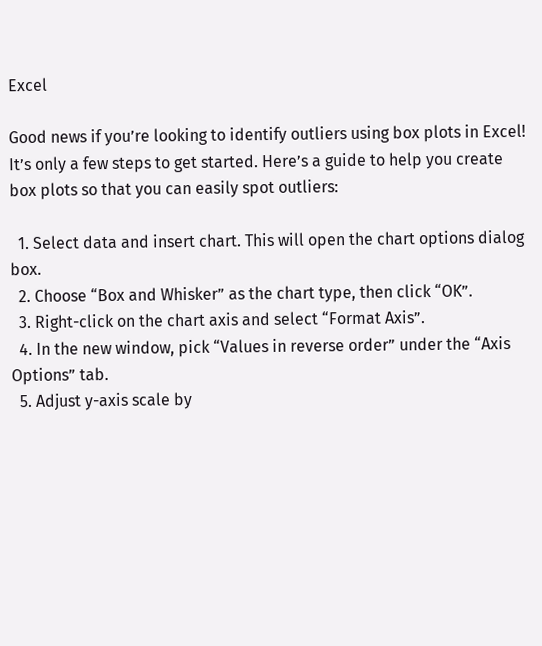Excel

Good news if you’re looking to identify outliers using box plots in Excel! It’s only a few steps to get started. Here’s a guide to help you create box plots so that you can easily spot outliers:

  1. Select data and insert chart. This will open the chart options dialog box.
  2. Choose “Box and Whisker” as the chart type, then click “OK”.
  3. Right-click on the chart axis and select “Format Axis”.
  4. In the new window, pick “Values in reverse order” under the “Axis Options” tab.
  5. Adjust y-axis scale by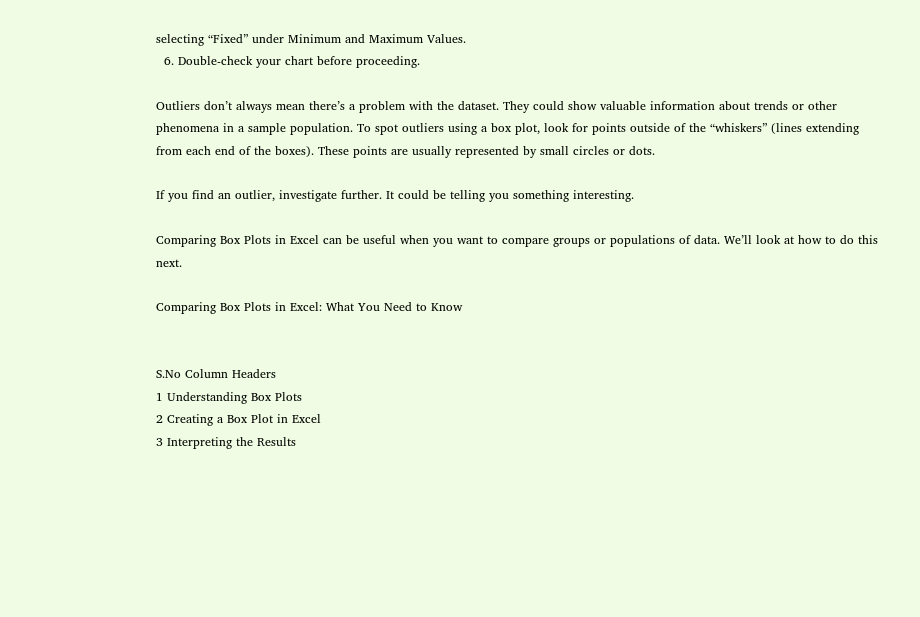selecting “Fixed” under Minimum and Maximum Values.
  6. Double-check your chart before proceeding.

Outliers don’t always mean there’s a problem with the dataset. They could show valuable information about trends or other phenomena in a sample population. To spot outliers using a box plot, look for points outside of the “whiskers” (lines extending from each end of the boxes). These points are usually represented by small circles or dots.

If you find an outlier, investigate further. It could be telling you something interesting.

Comparing Box Plots in Excel can be useful when you want to compare groups or populations of data. We’ll look at how to do this next.

Comparing Box Plots in Excel: What You Need to Know


S.No Column Headers
1 Understanding Box Plots
2 Creating a Box Plot in Excel
3 Interpreting the Results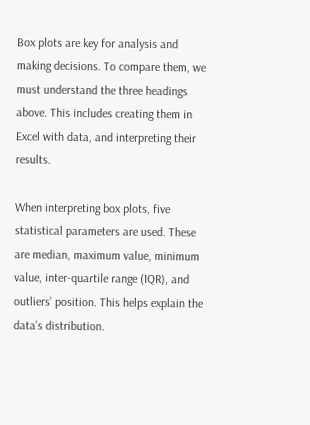Box plots are key for analysis and making decisions. To compare them, we must understand the three headings above. This includes creating them in Excel with data, and interpreting their results.

When interpreting box plots, five statistical parameters are used. These are median, maximum value, minimum value, inter-quartile range (IQR), and outliers’ position. This helps explain the data’s distribution.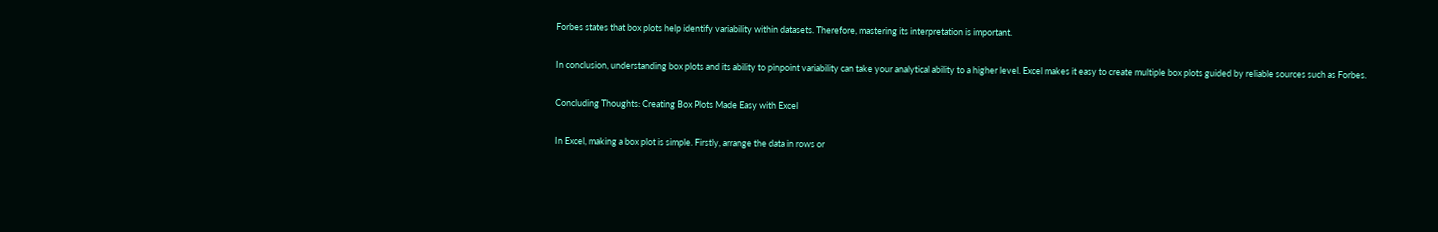Forbes states that box plots help identify variability within datasets. Therefore, mastering its interpretation is important.

In conclusion, understanding box plots and its ability to pinpoint variability can take your analytical ability to a higher level. Excel makes it easy to create multiple box plots guided by reliable sources such as Forbes.

Concluding Thoughts: Creating Box Plots Made Easy with Excel

In Excel, making a box plot is simple. Firstly, arrange the data in rows or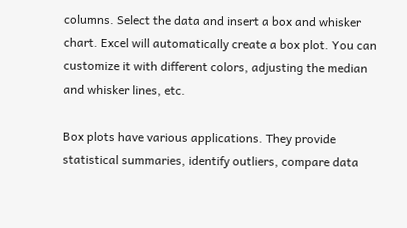columns. Select the data and insert a box and whisker chart. Excel will automatically create a box plot. You can customize it with different colors, adjusting the median and whisker lines, etc.

Box plots have various applications. They provide statistical summaries, identify outliers, compare data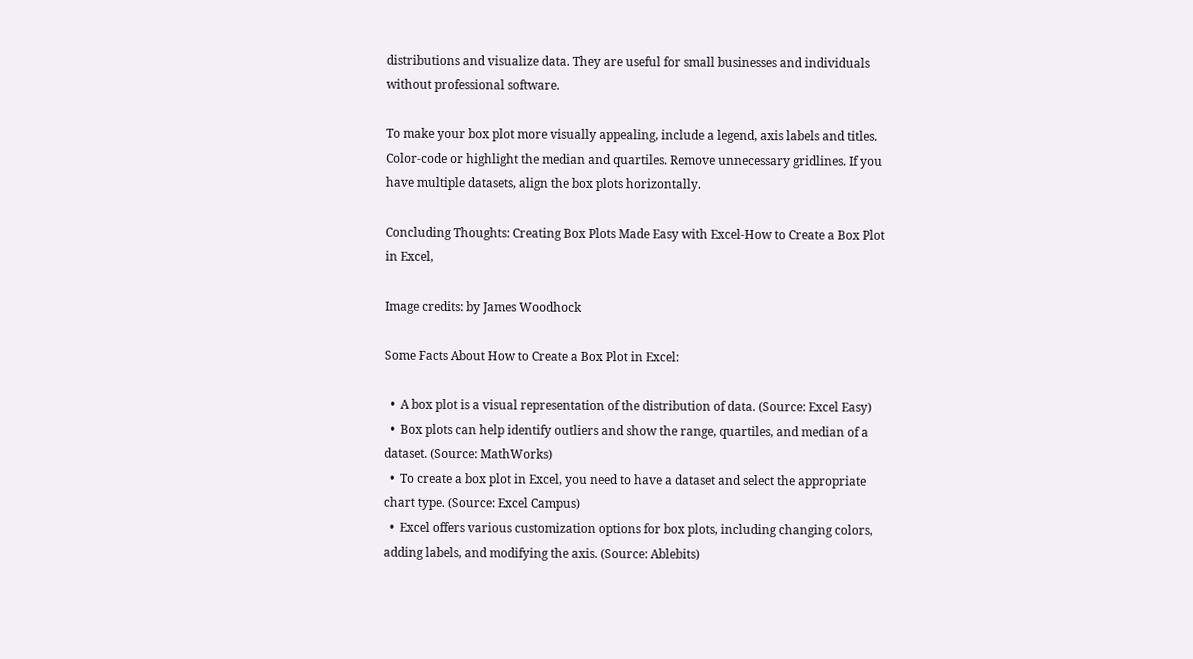distributions and visualize data. They are useful for small businesses and individuals without professional software.

To make your box plot more visually appealing, include a legend, axis labels and titles. Color-code or highlight the median and quartiles. Remove unnecessary gridlines. If you have multiple datasets, align the box plots horizontally.

Concluding Thoughts: Creating Box Plots Made Easy with Excel-How to Create a Box Plot in Excel,

Image credits: by James Woodhock

Some Facts About How to Create a Box Plot in Excel:

  •  A box plot is a visual representation of the distribution of data. (Source: Excel Easy)
  •  Box plots can help identify outliers and show the range, quartiles, and median of a dataset. (Source: MathWorks)
  •  To create a box plot in Excel, you need to have a dataset and select the appropriate chart type. (Source: Excel Campus)
  •  Excel offers various customization options for box plots, including changing colors, adding labels, and modifying the axis. (Source: Ablebits)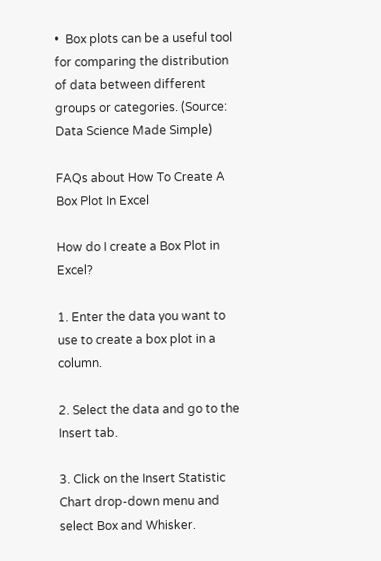•  Box plots can be a useful tool for comparing the distribution of data between different groups or categories. (Source: Data Science Made Simple)

FAQs about How To Create A Box Plot In Excel

How do I create a Box Plot in Excel?

1. Enter the data you want to use to create a box plot in a column.

2. Select the data and go to the Insert tab.

3. Click on the Insert Statistic Chart drop-down menu and select Box and Whisker.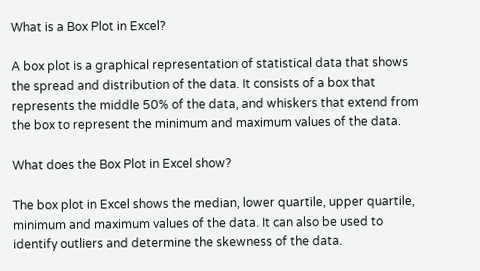What is a Box Plot in Excel?

A box plot is a graphical representation of statistical data that shows the spread and distribution of the data. It consists of a box that represents the middle 50% of the data, and whiskers that extend from the box to represent the minimum and maximum values of the data.

What does the Box Plot in Excel show?

The box plot in Excel shows the median, lower quartile, upper quartile, minimum and maximum values of the data. It can also be used to identify outliers and determine the skewness of the data.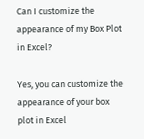Can I customize the appearance of my Box Plot in Excel?

Yes, you can customize the appearance of your box plot in Excel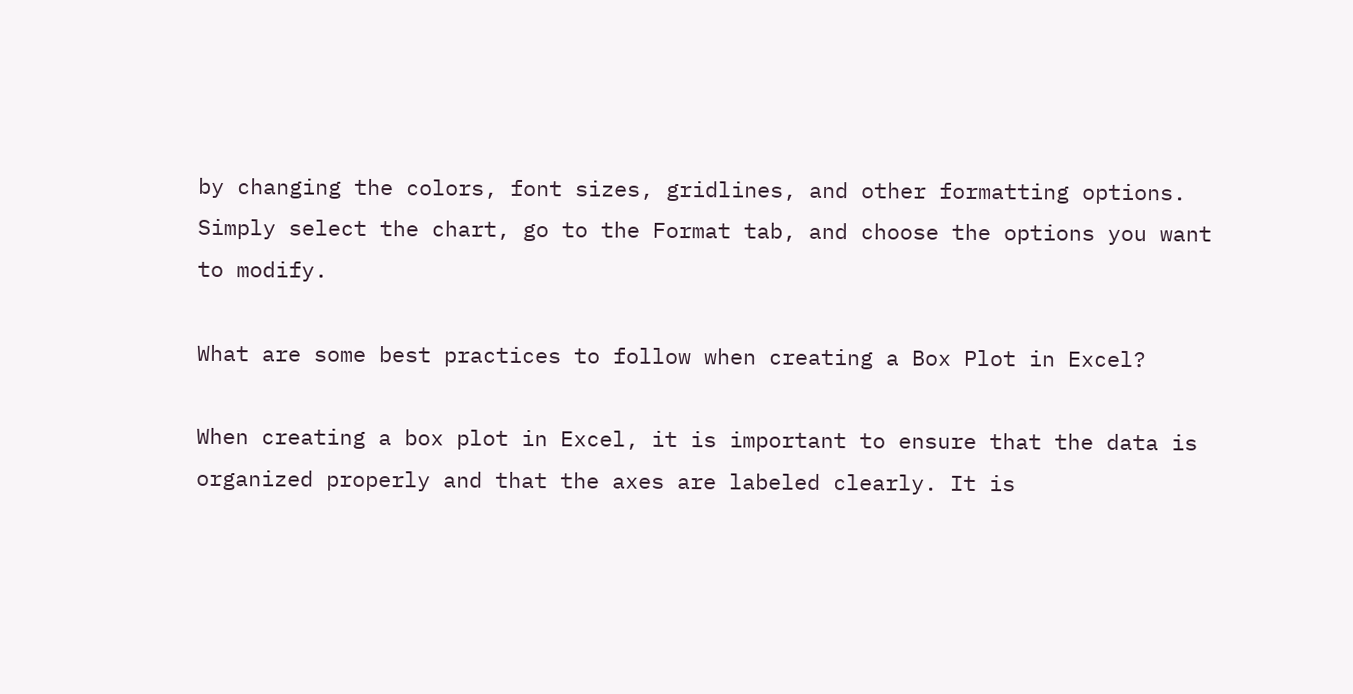by changing the colors, font sizes, gridlines, and other formatting options. Simply select the chart, go to the Format tab, and choose the options you want to modify.

What are some best practices to follow when creating a Box Plot in Excel?

When creating a box plot in Excel, it is important to ensure that the data is organized properly and that the axes are labeled clearly. It is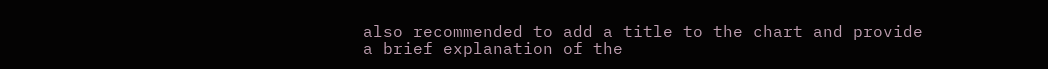also recommended to add a title to the chart and provide a brief explanation of the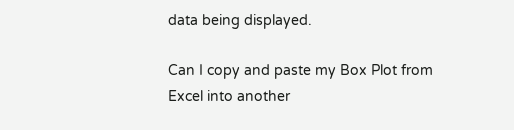data being displayed.

Can I copy and paste my Box Plot from Excel into another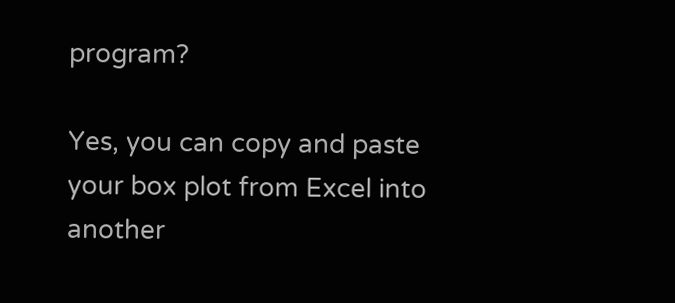program?

Yes, you can copy and paste your box plot from Excel into another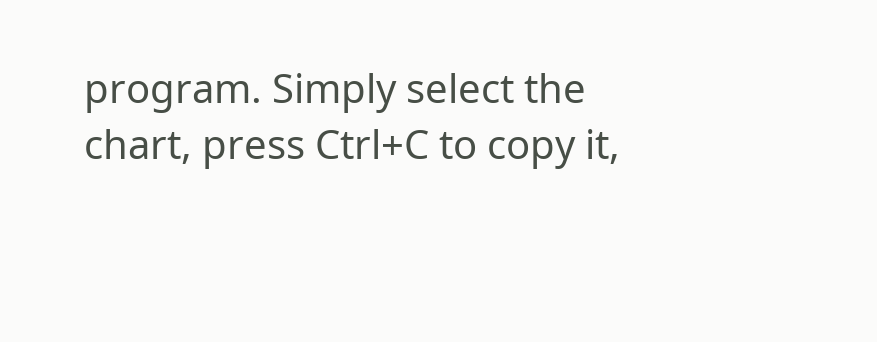program. Simply select the chart, press Ctrl+C to copy it,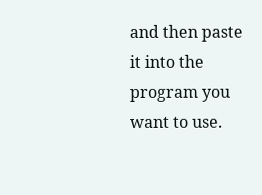and then paste it into the program you want to use.